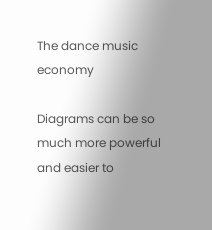The dance music economy

Diagrams can be so much more powerful and easier to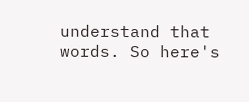understand that words. So here's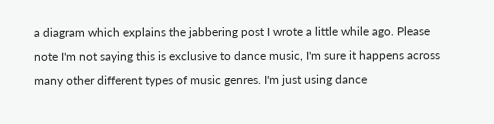a diagram which explains the jabbering post I wrote a little while ago. Please note I'm not saying this is exclusive to dance music, I'm sure it happens across many other different types of music genres. I'm just using dance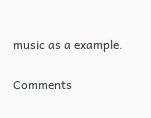music as a example.

Comments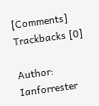[Comments]
Trackbacks [0]

Author: Ianforrester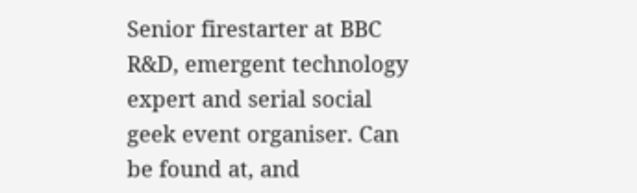Senior firestarter at BBC R&D, emergent technology expert and serial social geek event organiser. Can be found at, and